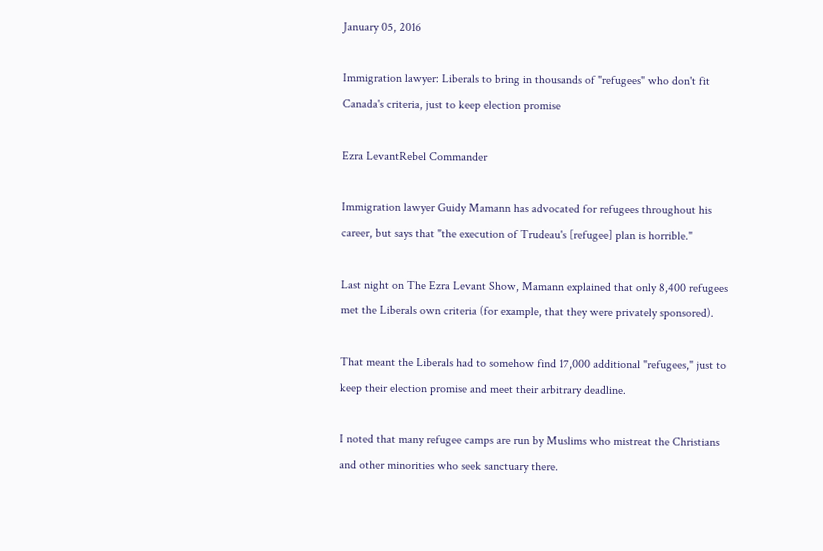January 05, 2016

Immigration lawyer: Liberals to bring in thousands of "refugees" who don't fit Canada's criteria, just to keep election promise

Ezra LevantRebel Commander

Immigration lawyer Guidy Mamann has advocated for refugees throughout his career, but says that "the execution of Trudeau's [refugee] plan is horrible."

Last night on The Ezra Levant Show, Mamann explained that only 8,400 refugees met the Liberals own criteria (for example, that they were privately sponsored).

That meant the Liberals had to somehow find 17,000 additional "refugees," just to keep their election promise and meet their arbitrary deadline.

I noted that many refugee camps are run by Muslims who mistreat the Christians and other minorities who seek sanctuary there.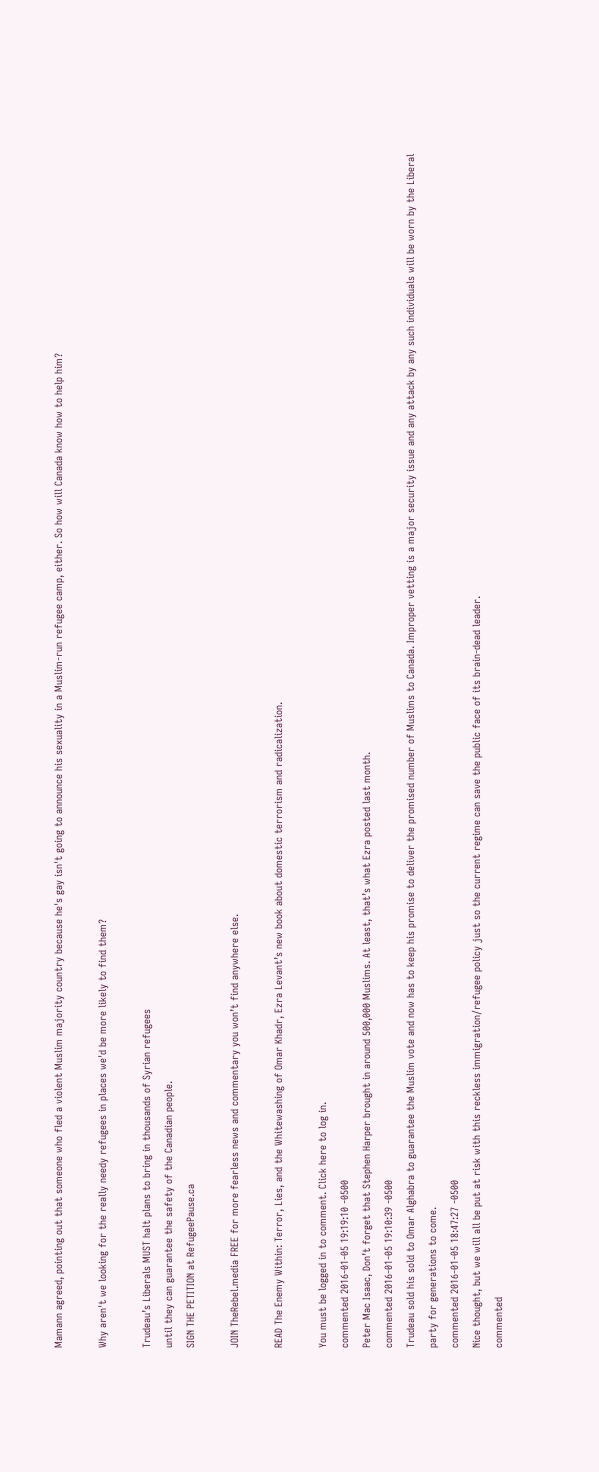Mamann agreed, pointing out that someone who fled a violent Muslim majority country because he's gay isn't going to announce his sexuality in a Muslim-run refugee camp, either. So how will Canada know how to help him?

Why aren't we looking for the really needy refugees in places we'd be more likely to find them?

Trudeau’s Liberals MUST halt plans to bring in thousands of Syrian refugees
until they can guarantee the safety of the Canadian people.
SIGN THE PETITION at RefugeePause.ca

JOIN TheRebel.media FREE for more fearless news and commentary you won’t find anywhere else.

READ The Enemy Within: Terror, Lies, and the Whitewashing of Omar Khadr, Ezra Levant’s new book about domestic terrorism and radicalization.

You must be logged in to comment. Click here to log in.
commented 2016-01-05 19:19:10 -0500
Peter Mac Isaac, Don’t forget that Stephen Harper brought in around 500,000 Muslims. At least, that’s what Ezra posted last month.
commented 2016-01-05 19:10:39 -0500
Trudeau sold his sold to Omar Alghabra to guarantee the Muslim vote and now has to keep his promise to deliver the promised number of Muslims to Canada. Improper vetting is a major security issue and any attack by any such individuals will be worn by the Liberal party for generations to come.
commented 2016-01-05 18:47:27 -0500
Nice thought, but we will all be put at risk with this reckless immigration/refugee policy just so the current regime can save the public face of its brain-dead leader.
commented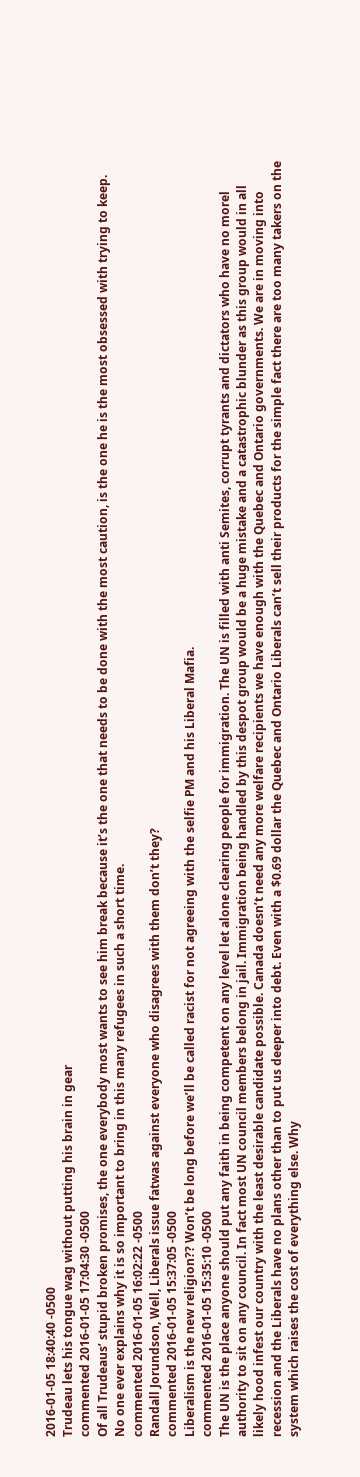2016-01-05 18:40:40 -0500
Trudeau lets his tongue wag without putting his brain in gear
commented 2016-01-05 17:04:30 -0500
Of all Trudeaus’ stupid broken promises, the one everybody most wants to see him break because it’s the one that needs to be done with the most caution, is the one he is the most obsessed with trying to keep. No one ever explains why it is so important to bring in this many refugees in such a short time.
commented 2016-01-05 16:02:22 -0500
Randall Jorundson, Well, Liberals issue fatwas against everyone who disagrees with them don’t they?
commented 2016-01-05 15:37:05 -0500
Liberalism is the new religion?? Won’t be long before we’ll be called racist for not agreeing with the selfie PM and his Liberal Mafia.
commented 2016-01-05 15:35:10 -0500
The UN is the place anyone should put any faith in being competent on any level let alone clearing people for immigration. The UN is filled with anti Semites, corrupt tyrants and dictators who have no morel authority to sit on any council. In fact most UN council members belong in jail. Immigration being handled by this despot group would be a huge mistake and a catastrophic blunder as this group would in all likely hood infest our country with the least desirable candidate possible. Canada doesn’t need any more welfare recipients we have enough with the Quebec and Ontario governments. We are in moving into recession and the Liberals have no plans other than to put us deeper into debt. Even with a $0.69 dollar the Quebec and Ontario Liberals can’t sell their products for the simple fact there are too many takers on the system which raises the cost of everything else. Why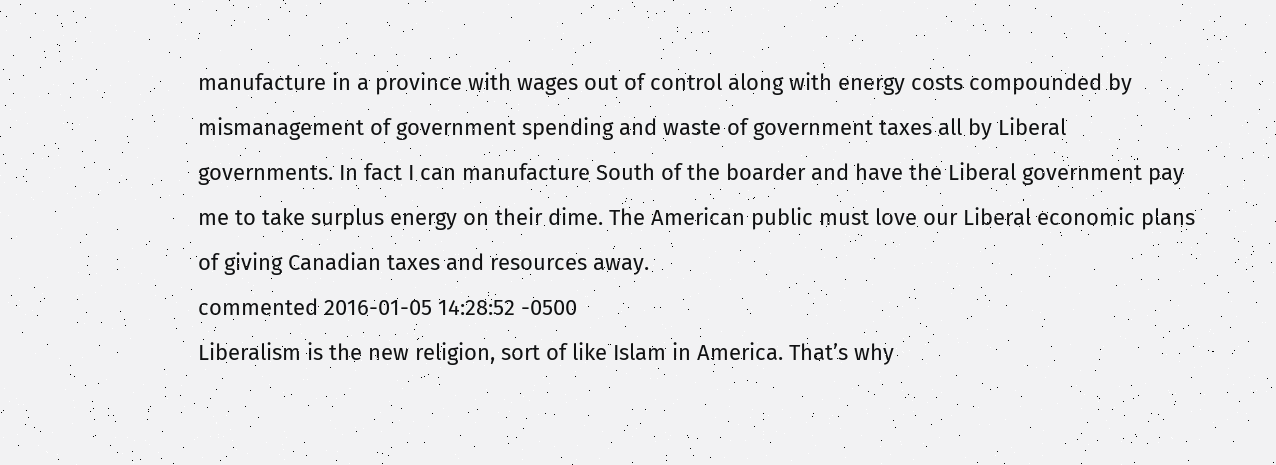manufacture in a province with wages out of control along with energy costs compounded by mismanagement of government spending and waste of government taxes all by Liberal governments. In fact I can manufacture South of the boarder and have the Liberal government pay me to take surplus energy on their dime. The American public must love our Liberal economic plans of giving Canadian taxes and resources away.
commented 2016-01-05 14:28:52 -0500
Liberalism is the new religion, sort of like Islam in America. That’s why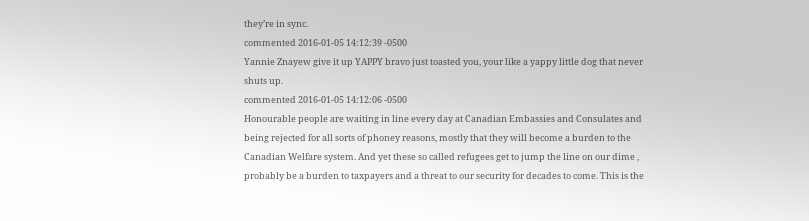they’re in sync.
commented 2016-01-05 14:12:39 -0500
Yannie Znayew give it up YAPPY bravo just toasted you, your like a yappy little dog that never shuts up.
commented 2016-01-05 14:12:06 -0500
Honourable people are waiting in line every day at Canadian Embassies and Consulates and being rejected for all sorts of phoney reasons, mostly that they will become a burden to the Canadian Welfare system. And yet these so called refugees get to jump the line on our dime , probably be a burden to taxpayers and a threat to our security for decades to come. This is the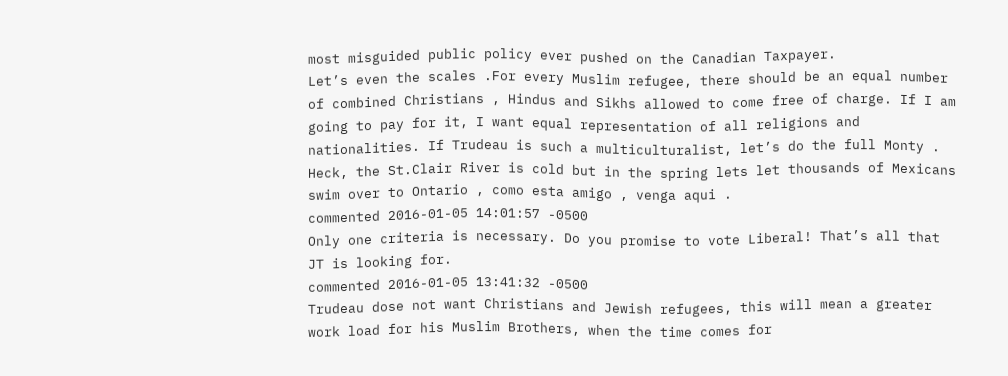most misguided public policy ever pushed on the Canadian Taxpayer.
Let’s even the scales .For every Muslim refugee, there should be an equal number of combined Christians , Hindus and Sikhs allowed to come free of charge. If I am going to pay for it, I want equal representation of all religions and nationalities. If Trudeau is such a multiculturalist, let’s do the full Monty . Heck, the St.Clair River is cold but in the spring lets let thousands of Mexicans swim over to Ontario , como esta amigo , venga aqui .
commented 2016-01-05 14:01:57 -0500
Only one criteria is necessary. Do you promise to vote Liberal! That’s all that JT is looking for.
commented 2016-01-05 13:41:32 -0500
Trudeau dose not want Christians and Jewish refugees, this will mean a greater work load for his Muslim Brothers, when the time comes for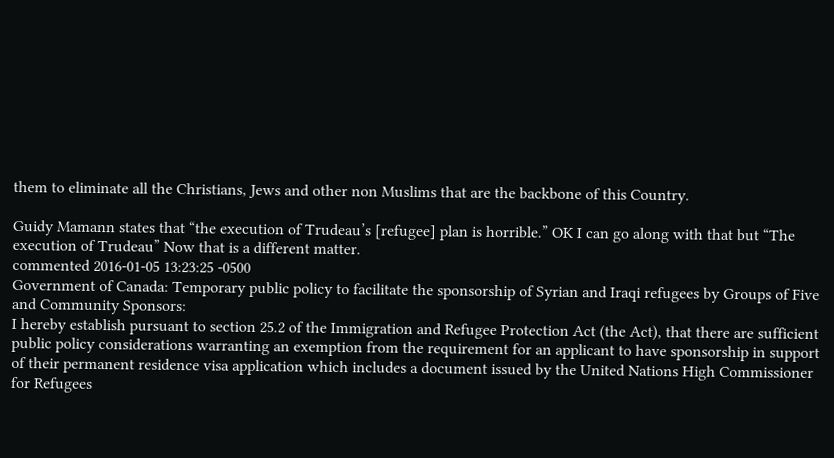them to eliminate all the Christians, Jews and other non Muslims that are the backbone of this Country.

Guidy Mamann states that “the execution of Trudeau’s [refugee] plan is horrible.” OK I can go along with that but “The execution of Trudeau” Now that is a different matter.
commented 2016-01-05 13:23:25 -0500
Government of Canada: Temporary public policy to facilitate the sponsorship of Syrian and Iraqi refugees by Groups of Five and Community Sponsors:
I hereby establish pursuant to section 25.2 of the Immigration and Refugee Protection Act (the Act), that there are sufficient public policy considerations warranting an exemption from the requirement for an applicant to have sponsorship in support of their permanent residence visa application which includes a document issued by the United Nations High Commissioner for Refugees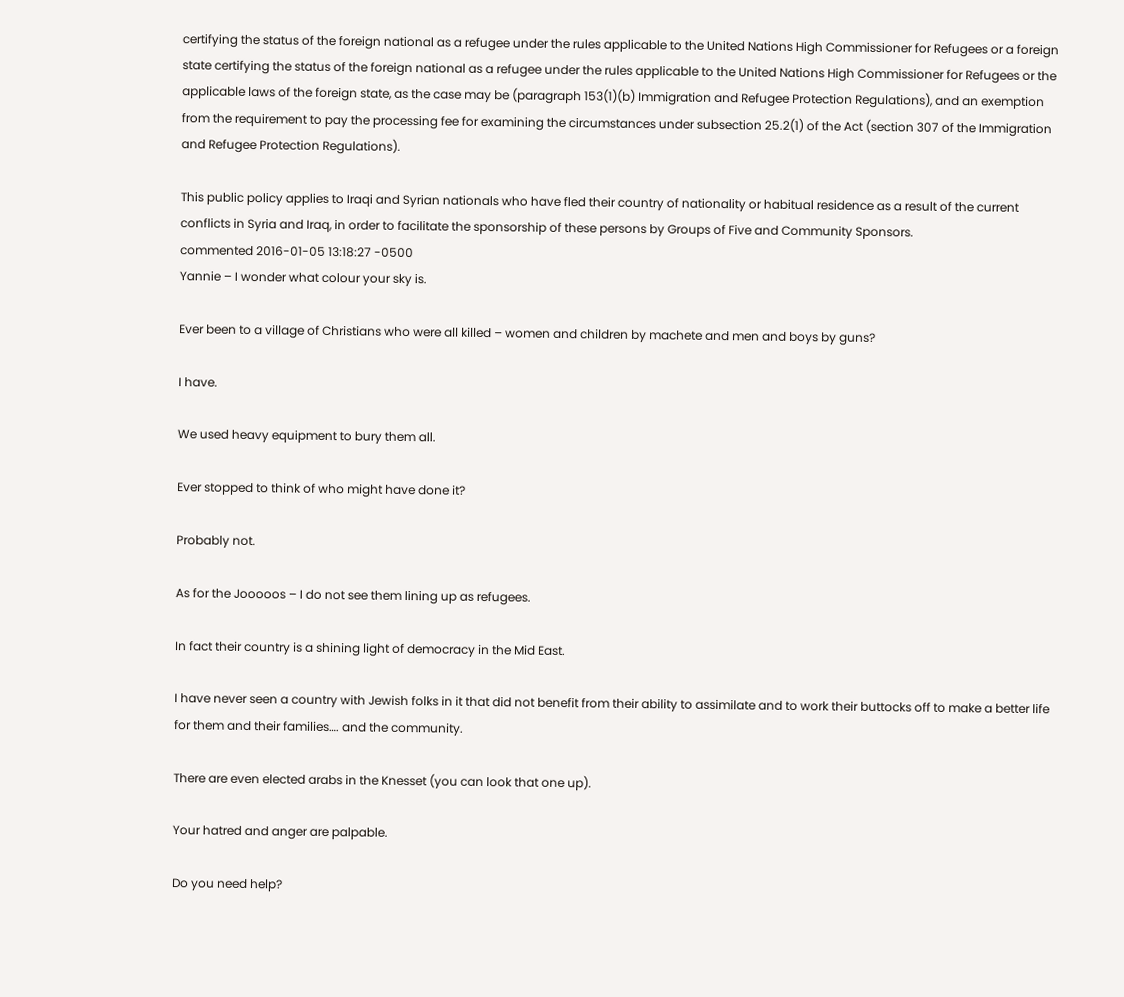certifying the status of the foreign national as a refugee under the rules applicable to the United Nations High Commissioner for Refugees or a foreign state certifying the status of the foreign national as a refugee under the rules applicable to the United Nations High Commissioner for Refugees or the applicable laws of the foreign state, as the case may be (paragraph 153(1)(b) Immigration and Refugee Protection Regulations), and an exemption from the requirement to pay the processing fee for examining the circumstances under subsection 25.2(1) of the Act (section 307 of the Immigration and Refugee Protection Regulations).

This public policy applies to Iraqi and Syrian nationals who have fled their country of nationality or habitual residence as a result of the current conflicts in Syria and Iraq, in order to facilitate the sponsorship of these persons by Groups of Five and Community Sponsors.
commented 2016-01-05 13:18:27 -0500
Yannie – I wonder what colour your sky is.

Ever been to a village of Christians who were all killed – women and children by machete and men and boys by guns?

I have.

We used heavy equipment to bury them all.

Ever stopped to think of who might have done it?

Probably not.

As for the Jooooos – I do not see them lining up as refugees.

In fact their country is a shining light of democracy in the Mid East.

I have never seen a country with Jewish folks in it that did not benefit from their ability to assimilate and to work their buttocks off to make a better life for them and their families…. and the community.

There are even elected arabs in the Knesset (you can look that one up).

Your hatred and anger are palpable.

Do you need help?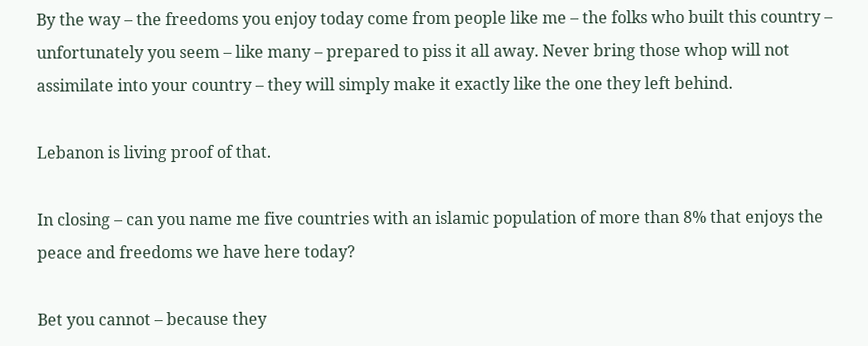By the way – the freedoms you enjoy today come from people like me – the folks who built this country – unfortunately you seem – like many – prepared to piss it all away. Never bring those whop will not assimilate into your country – they will simply make it exactly like the one they left behind.

Lebanon is living proof of that.

In closing – can you name me five countries with an islamic population of more than 8% that enjoys the peace and freedoms we have here today?

Bet you cannot – because they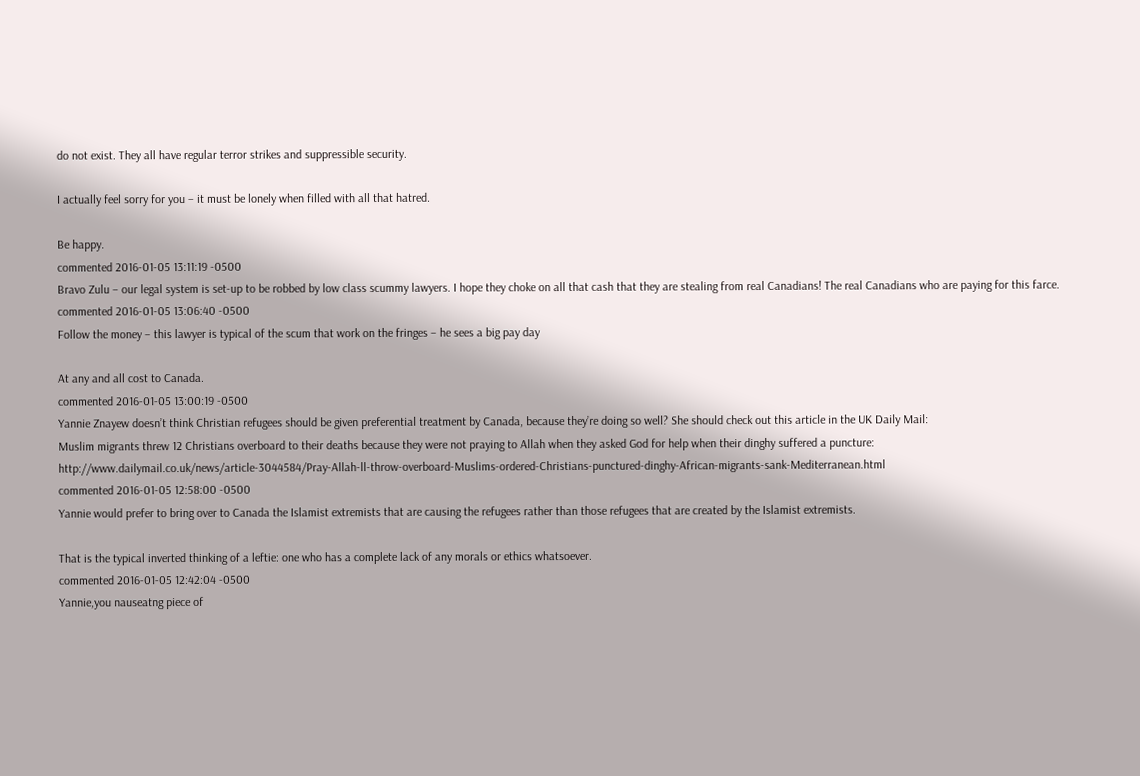do not exist. They all have regular terror strikes and suppressible security.

I actually feel sorry for you – it must be lonely when filled with all that hatred.

Be happy.
commented 2016-01-05 13:11:19 -0500
Bravo Zulu – our legal system is set-up to be robbed by low class scummy lawyers. I hope they choke on all that cash that they are stealing from real Canadians! The real Canadians who are paying for this farce.
commented 2016-01-05 13:06:40 -0500
Follow the money – this lawyer is typical of the scum that work on the fringes – he sees a big pay day

At any and all cost to Canada.
commented 2016-01-05 13:00:19 -0500
Yannie Znayew doesn’t think Christian refugees should be given preferential treatment by Canada, because they’re doing so well? She should check out this article in the UK Daily Mail:
Muslim migrants threw 12 Christians overboard to their deaths because they were not praying to Allah when they asked God for help when their dinghy suffered a puncture: http://www.dailymail.co.uk/news/article-3044584/Pray-Allah-ll-throw-overboard-Muslims-ordered-Christians-punctured-dinghy-African-migrants-sank-Mediterranean.html
commented 2016-01-05 12:58:00 -0500
Yannie would prefer to bring over to Canada the Islamist extremists that are causing the refugees rather than those refugees that are created by the Islamist extremists.

That is the typical inverted thinking of a leftie: one who has a complete lack of any morals or ethics whatsoever.
commented 2016-01-05 12:42:04 -0500
Yannie,you nauseatng piece of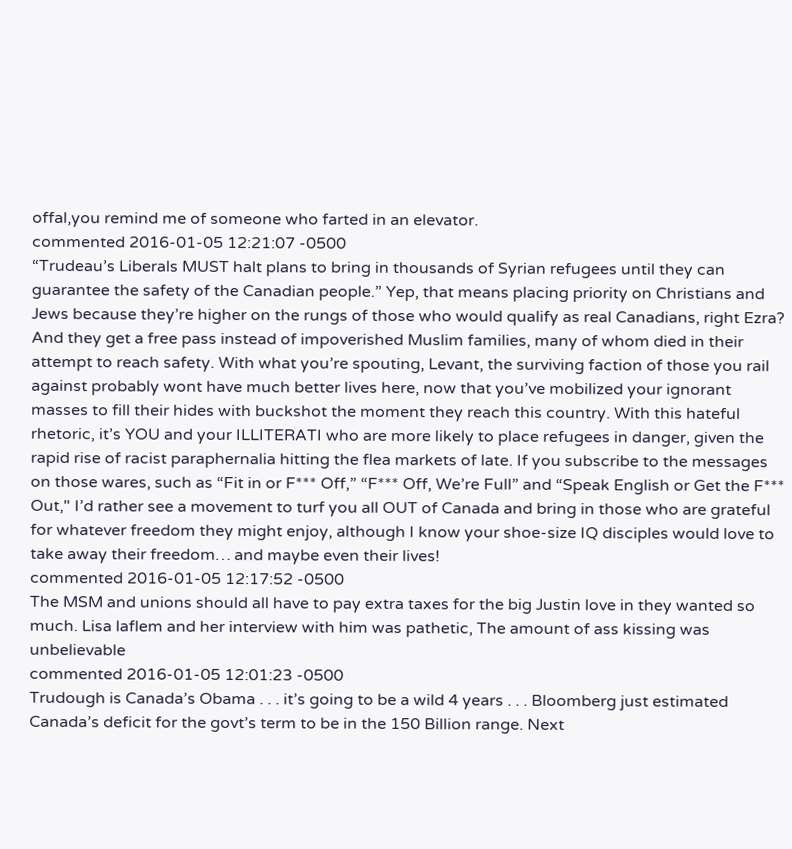offal,you remind me of someone who farted in an elevator.
commented 2016-01-05 12:21:07 -0500
“Trudeau’s Liberals MUST halt plans to bring in thousands of Syrian refugees until they can guarantee the safety of the Canadian people.” Yep, that means placing priority on Christians and Jews because they’re higher on the rungs of those who would qualify as real Canadians, right Ezra? And they get a free pass instead of impoverished Muslim families, many of whom died in their attempt to reach safety. With what you’re spouting, Levant, the surviving faction of those you rail against probably wont have much better lives here, now that you’ve mobilized your ignorant masses to fill their hides with buckshot the moment they reach this country. With this hateful rhetoric, it’s YOU and your ILLITERATI who are more likely to place refugees in danger, given the rapid rise of racist paraphernalia hitting the flea markets of late. If you subscribe to the messages on those wares, such as “Fit in or F*** Off,” “F*** Off, We’re Full” and “Speak English or Get the F*** Out," I’d rather see a movement to turf you all OUT of Canada and bring in those who are grateful for whatever freedom they might enjoy, although I know your shoe-size IQ disciples would love to take away their freedom… and maybe even their lives!
commented 2016-01-05 12:17:52 -0500
The MSM and unions should all have to pay extra taxes for the big Justin love in they wanted so much. Lisa laflem and her interview with him was pathetic, The amount of ass kissing was unbelievable
commented 2016-01-05 12:01:23 -0500
Trudough is Canada’s Obama . . . it’s going to be a wild 4 years . . . Bloomberg just estimated Canada’s deficit for the govt’s term to be in the 150 Billion range. Next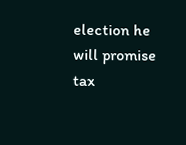election he will promise tax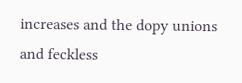increases and the dopy unions and feckless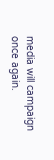media will campaign once again.